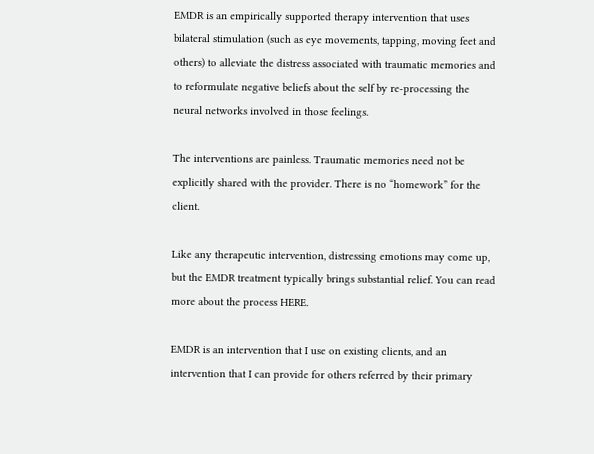EMDR is an empirically supported therapy intervention that uses bilateral stimulation (such as eye movements, tapping, moving feet and others) to alleviate the distress associated with traumatic memories and to reformulate negative beliefs about the self by re-processing the neural networks involved in those feelings.

The interventions are painless. Traumatic memories need not be explicitly shared with the provider. There is no “homework” for the client.

Like any therapeutic intervention, distressing emotions may come up, but the EMDR treatment typically brings substantial relief. You can read more about the process HERE.

EMDR is an intervention that I use on existing clients, and an intervention that I can provide for others referred by their primary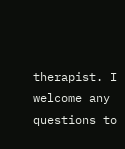therapist. I welcome any questions to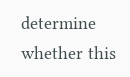determine whether this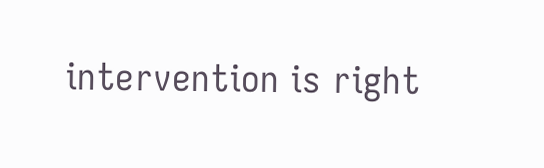intervention is right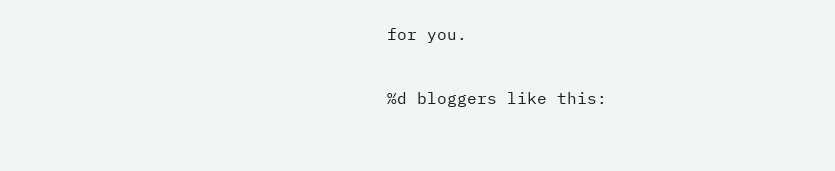for you.

%d bloggers like this: